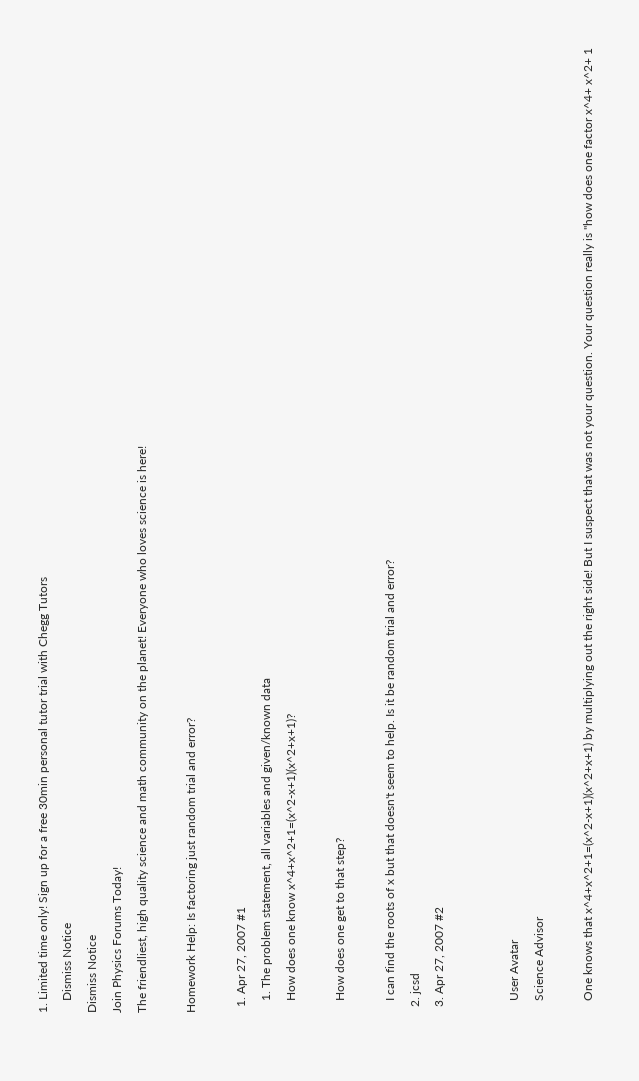1. Limited time only! Sign up for a free 30min personal tutor trial with Chegg Tutors
    Dismiss Notice
Dismiss Notice
Join Physics Forums Today!
The friendliest, high quality science and math community on the planet! Everyone who loves science is here!

Homework Help: Is factoring just random trial and error?

  1. Apr 27, 2007 #1
    1. The problem statement, all variables and given/known data
    How does one know x^4+x^2+1=(x^2-x+1)(x^2+x+1)?

    How does one get to that step?

    I can find the roots of x but that doesn't seem to help. Is it be random trial and error?
  2. jcsd
  3. Apr 27, 2007 #2


    User Avatar
    Science Advisor

    One knows that x^4+x^2+1=(x^2-x+1)(x^2+x+1) by multiplying out the right side! But I suspect that was not your question. Your question really is "how does one factor x^4+ x^2+ 1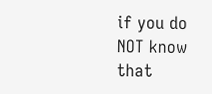if you do NOT know that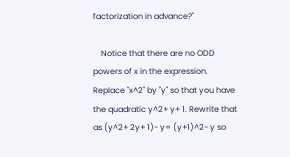factorization in advance?"

    Notice that there are no ODD powers of x in the expression. Replace "x^2" by "y" so that you have the quadratic y^2+ y+ 1. Rewrite that as (y^2+ 2y+ 1)- y= (y+1)^2- y so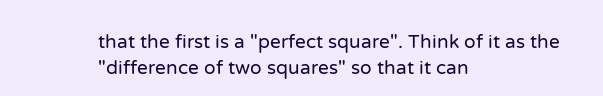that the first is a "perfect square". Think of it as the "difference of two squares" so that it can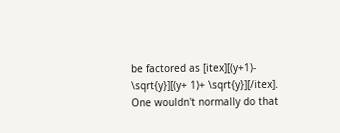be factored as [itex][(y+1)- \sqrt{y}][(y+ 1)+ \sqrt{y}][/itex]. One wouldn't normally do that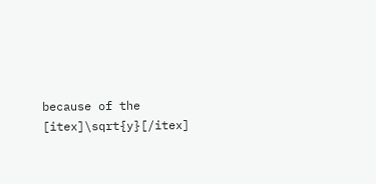because of the [itex]\sqrt{y}[/itex]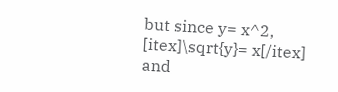but since y= x^2, [itex]\sqrt{y}= x[/itex] and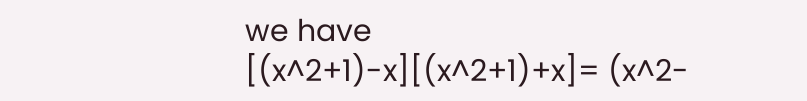we have [(x^2+1)-x][(x^2+1)+x]= (x^2-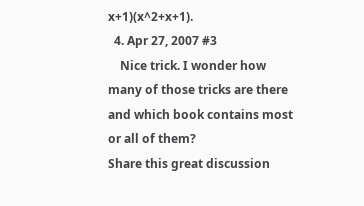x+1)(x^2+x+1).
  4. Apr 27, 2007 #3
    Nice trick. I wonder how many of those tricks are there and which book contains most or all of them?
Share this great discussion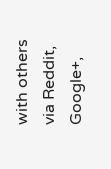with others via Reddit, Google+,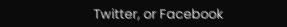Twitter, or Facebook